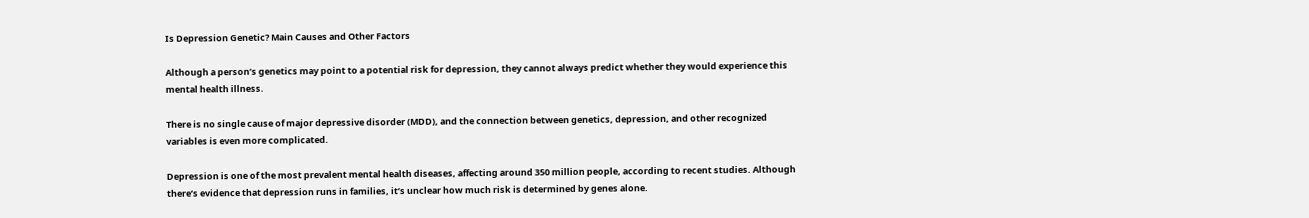Is Depression Genetic? Main Causes and Other Factors

Although a person’s genetics may point to a potential risk for depression, they cannot always predict whether they would experience this mental health illness.

There is no single cause of major depressive disorder (MDD), and the connection between genetics, depression, and other recognized variables is even more complicated.

Depression is one of the most prevalent mental health diseases, affecting around 350 million people, according to recent studies. Although there’s evidence that depression runs in families, it’s unclear how much risk is determined by genes alone.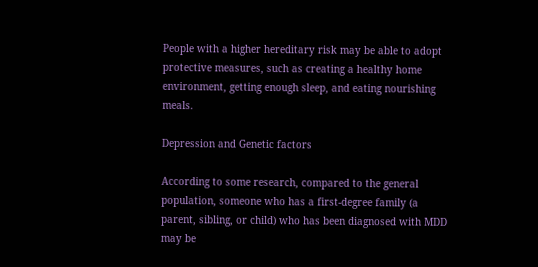People with a higher hereditary risk may be able to adopt protective measures, such as creating a healthy home environment, getting enough sleep, and eating nourishing meals.

Depression and Genetic factors

According to some research, compared to the general population, someone who has a first-degree family (a parent, sibling, or child) who has been diagnosed with MDD may be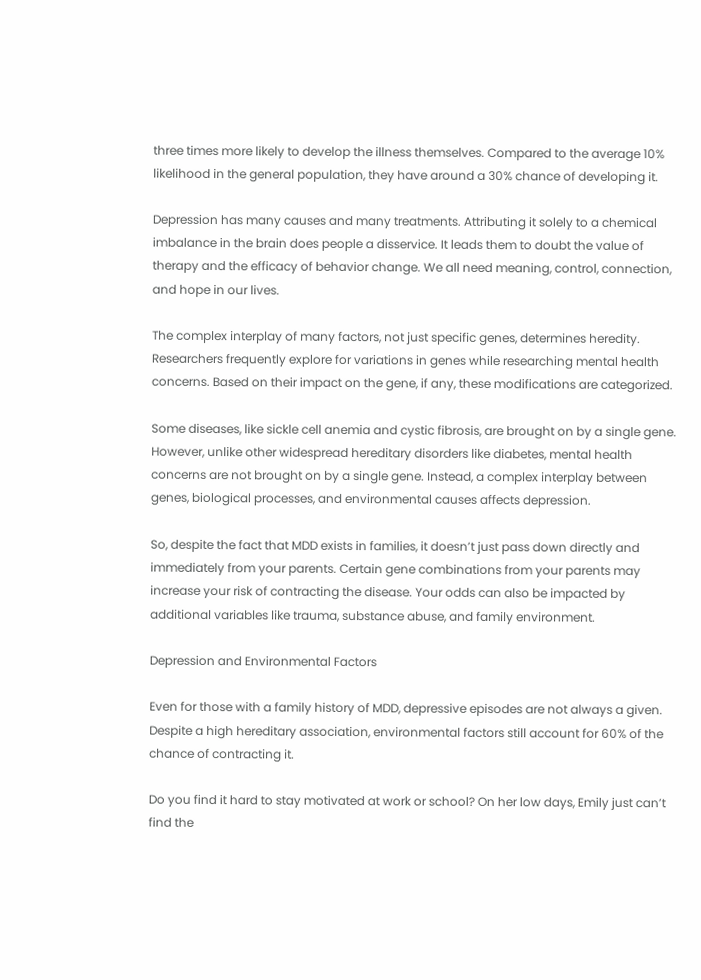three times more likely to develop the illness themselves. Compared to the average 10% likelihood in the general population, they have around a 30% chance of developing it.

Depression has many causes and many treatments. Attributing it solely to a chemical imbalance in the brain does people a disservice. It leads them to doubt the value of therapy and the efficacy of behavior change. We all need meaning, control, connection, and hope in our lives.

The complex interplay of many factors, not just specific genes, determines heredity. Researchers frequently explore for variations in genes while researching mental health concerns. Based on their impact on the gene, if any, these modifications are categorized.

Some diseases, like sickle cell anemia and cystic fibrosis, are brought on by a single gene. However, unlike other widespread hereditary disorders like diabetes, mental health concerns are not brought on by a single gene. Instead, a complex interplay between genes, biological processes, and environmental causes affects depression.

So, despite the fact that MDD exists in families, it doesn’t just pass down directly and immediately from your parents. Certain gene combinations from your parents may increase your risk of contracting the disease. Your odds can also be impacted by additional variables like trauma, substance abuse, and family environment.

Depression and Environmental Factors

Even for those with a family history of MDD, depressive episodes are not always a given. Despite a high hereditary association, environmental factors still account for 60% of the chance of contracting it.

Do you find it hard to stay motivated at work or school? On her low days, Emily just can’t find the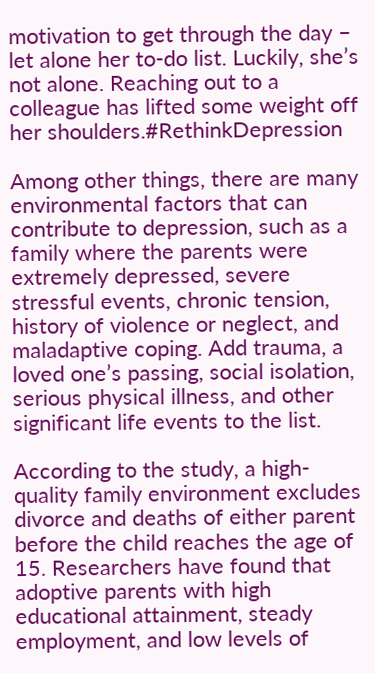motivation to get through the day – let alone her to-do list. Luckily, she’s not alone. Reaching out to a colleague has lifted some weight off her shoulders.#RethinkDepression

Among other things, there are many environmental factors that can contribute to depression, such as a family where the parents were extremely depressed, severe stressful events, chronic tension, history of violence or neglect, and maladaptive coping. Add trauma, a loved one’s passing, social isolation, serious physical illness, and other significant life events to the list.

According to the study, a high-quality family environment excludes divorce and deaths of either parent before the child reaches the age of 15. Researchers have found that adoptive parents with high educational attainment, steady employment, and low levels of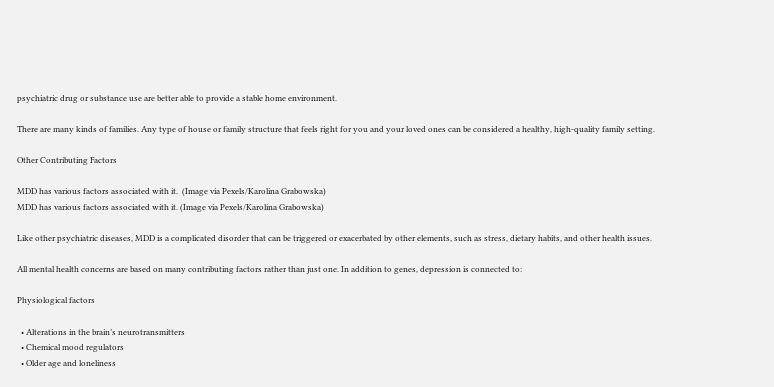psychiatric drug or substance use are better able to provide a stable home environment.

There are many kinds of families. Any type of house or family structure that feels right for you and your loved ones can be considered a healthy, high-quality family setting.

Other Contributing Factors

MDD has various factors associated with it.  (Image via Pexels/Karolina Grabowska)
MDD has various factors associated with it. (Image via Pexels/Karolina Grabowska)

Like other psychiatric diseases, MDD is a complicated disorder that can be triggered or exacerbated by other elements, such as stress, dietary habits, and other health issues.

All mental health concerns are based on many contributing factors rather than just one. In addition to genes, depression is connected to:

Physiological factors

  • Alterations in the brain’s neurotransmitters
  • Chemical mood regulators
  • Older age and loneliness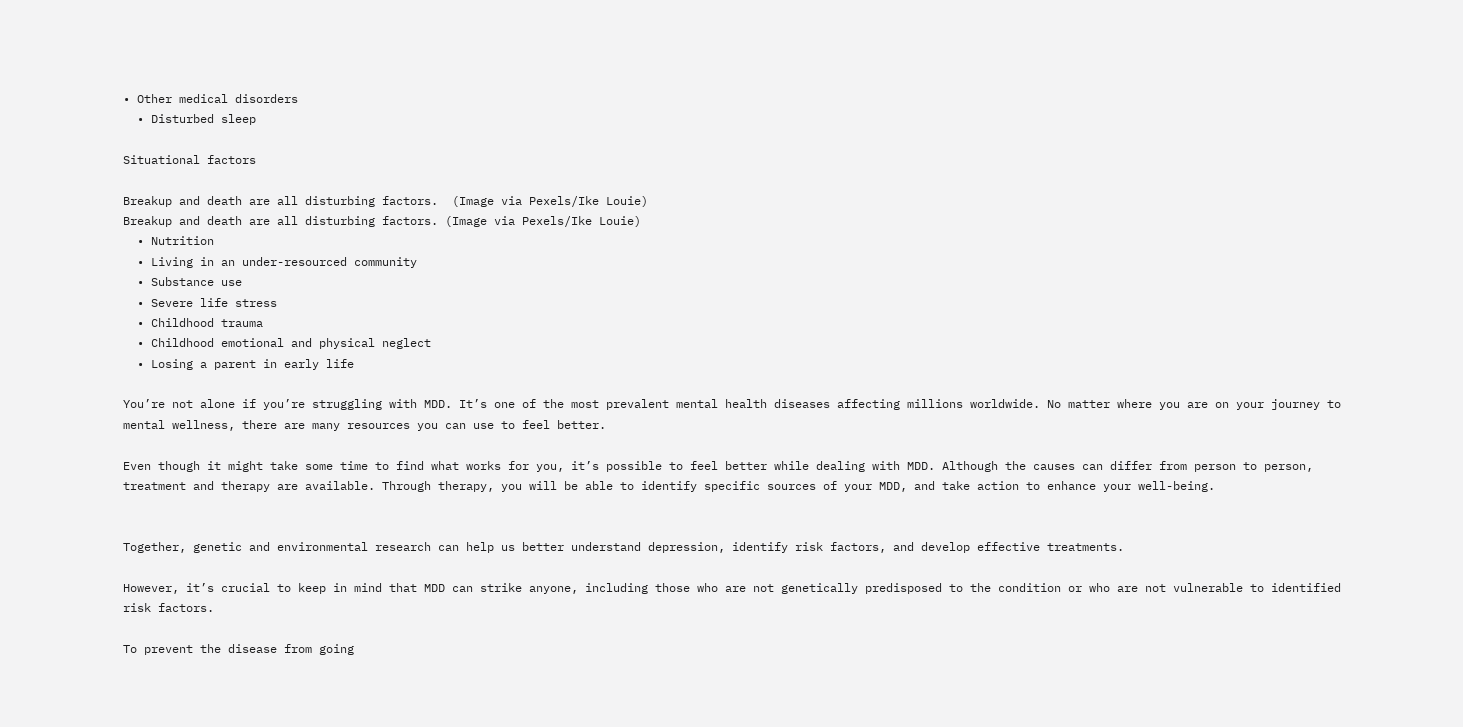• Other medical disorders
  • Disturbed sleep

Situational factors

Breakup and death are all disturbing factors.  (Image via Pexels/Ike Louie)
Breakup and death are all disturbing factors. (Image via Pexels/Ike Louie)
  • Nutrition
  • Living in an under-resourced community
  • Substance use
  • Severe life stress
  • Childhood trauma
  • Childhood emotional and physical neglect
  • Losing a parent in early life

You’re not alone if you’re struggling with MDD. It’s one of the most prevalent mental health diseases affecting millions worldwide. No matter where you are on your journey to mental wellness, there are many resources you can use to feel better.

Even though it might take some time to find what works for you, it’s possible to feel better while dealing with MDD. Although the causes can differ from person to person, treatment and therapy are available. Through therapy, you will be able to identify specific sources of your MDD, and take action to enhance your well-being.


Together, genetic and environmental research can help us better understand depression, identify risk factors, and develop effective treatments.

However, it’s crucial to keep in mind that MDD can strike anyone, including those who are not genetically predisposed to the condition or who are not vulnerable to identified risk factors.

To prevent the disease from going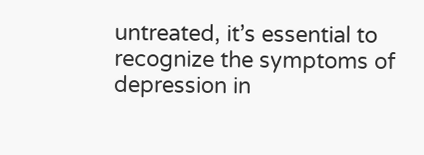untreated, it’s essential to recognize the symptoms of depression in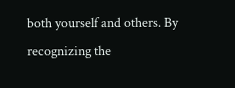both yourself and others. By recognizing the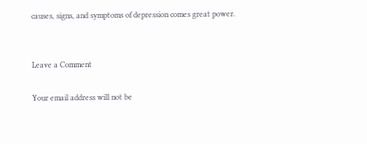causes, signs, and symptoms of depression comes great power.


Leave a Comment

Your email address will not be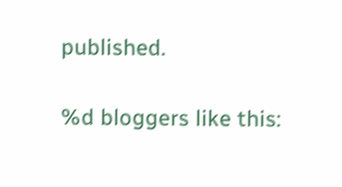published.

%d bloggers like this: